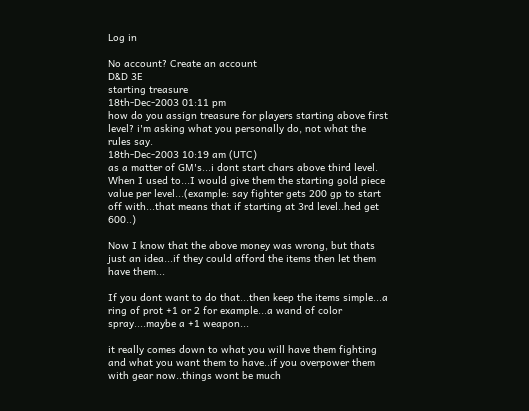Log in

No account? Create an account
D&D 3E
starting treasure
18th-Dec-2003 01:11 pm
how do you assign treasure for players starting above first level? i'm asking what you personally do, not what the rules say.
18th-Dec-2003 10:19 am (UTC)
as a matter of GM's...i dont start chars above third level. When I used to...I would give them the starting gold piece value per level...(example: say fighter gets 200 gp to start off with...that means that if starting at 3rd level..hed get 600..)

Now I know that the above money was wrong, but thats just an idea...if they could afford the items then let them have them...

If you dont want to do that...then keep the items simple...a ring of prot +1 or 2 for example...a wand of color spray....maybe a +1 weapon...

it really comes down to what you will have them fighting and what you want them to have..if you overpower them with gear now..things wont be much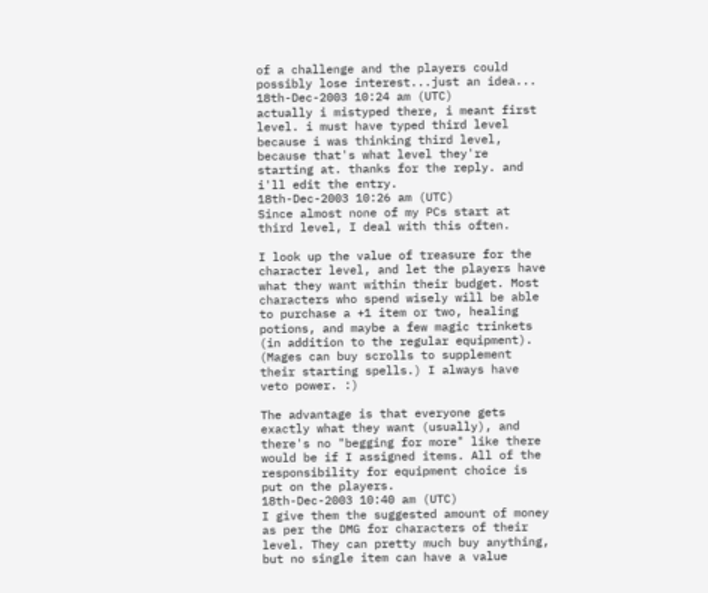of a challenge and the players could possibly lose interest...just an idea...
18th-Dec-2003 10:24 am (UTC)
actually i mistyped there, i meant first level. i must have typed third level because i was thinking third level, because that's what level they're starting at. thanks for the reply. and i'll edit the entry.
18th-Dec-2003 10:26 am (UTC)
Since almost none of my PCs start at third level, I deal with this often.

I look up the value of treasure for the character level, and let the players have what they want within their budget. Most characters who spend wisely will be able to purchase a +1 item or two, healing potions, and maybe a few magic trinkets (in addition to the regular equipment). (Mages can buy scrolls to supplement their starting spells.) I always have veto power. :)

The advantage is that everyone gets exactly what they want (usually), and there's no "begging for more" like there would be if I assigned items. All of the responsibility for equipment choice is put on the players.
18th-Dec-2003 10:40 am (UTC)
I give them the suggested amount of money as per the DMG for characters of their level. They can pretty much buy anything, but no single item can have a value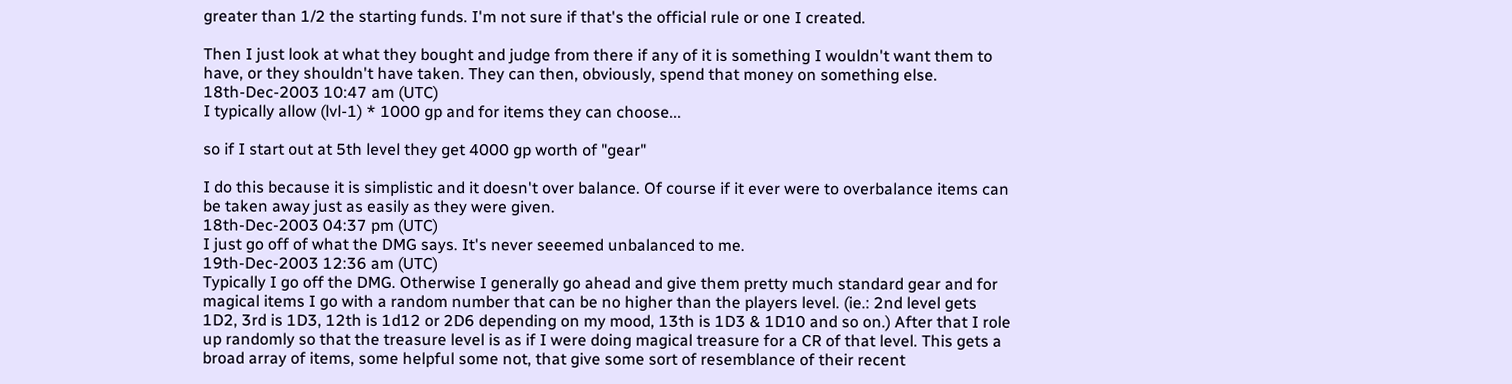greater than 1/2 the starting funds. I'm not sure if that's the official rule or one I created.

Then I just look at what they bought and judge from there if any of it is something I wouldn't want them to have, or they shouldn't have taken. They can then, obviously, spend that money on something else.
18th-Dec-2003 10:47 am (UTC)
I typically allow (lvl-1) * 1000 gp and for items they can choose...

so if I start out at 5th level they get 4000 gp worth of "gear"

I do this because it is simplistic and it doesn't over balance. Of course if it ever were to overbalance items can be taken away just as easily as they were given.
18th-Dec-2003 04:37 pm (UTC)
I just go off of what the DMG says. It's never seeemed unbalanced to me.
19th-Dec-2003 12:36 am (UTC)
Typically I go off the DMG. Otherwise I generally go ahead and give them pretty much standard gear and for magical items I go with a random number that can be no higher than the players level. (ie.: 2nd level gets 1D2, 3rd is 1D3, 12th is 1d12 or 2D6 depending on my mood, 13th is 1D3 & 1D10 and so on.) After that I role up randomly so that the treasure level is as if I were doing magical treasure for a CR of that level. This gets a broad array of items, some helpful some not, that give some sort of resemblance of their recent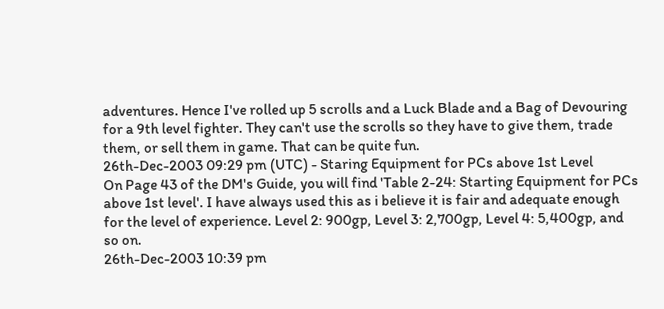adventures. Hence I've rolled up 5 scrolls and a Luck Blade and a Bag of Devouring for a 9th level fighter. They can't use the scrolls so they have to give them, trade them, or sell them in game. That can be quite fun.
26th-Dec-2003 09:29 pm (UTC) - Staring Equipment for PCs above 1st Level
On Page 43 of the DM's Guide, you will find 'Table 2-24: Starting Equipment for PCs above 1st level'. I have always used this as i believe it is fair and adequate enough for the level of experience. Level 2: 900gp, Level 3: 2,700gp, Level 4: 5,400gp, and so on.
26th-Dec-2003 10:39 pm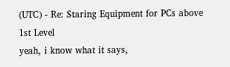(UTC) - Re: Staring Equipment for PCs above 1st Level
yeah, i know what it says,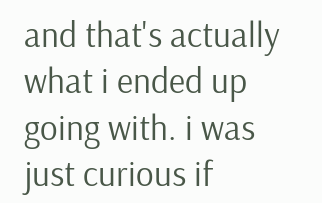and that's actually what i ended up going with. i was just curious if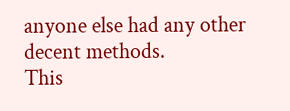anyone else had any other decent methods.
This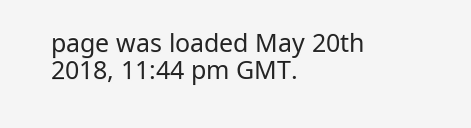page was loaded May 20th 2018, 11:44 pm GMT.